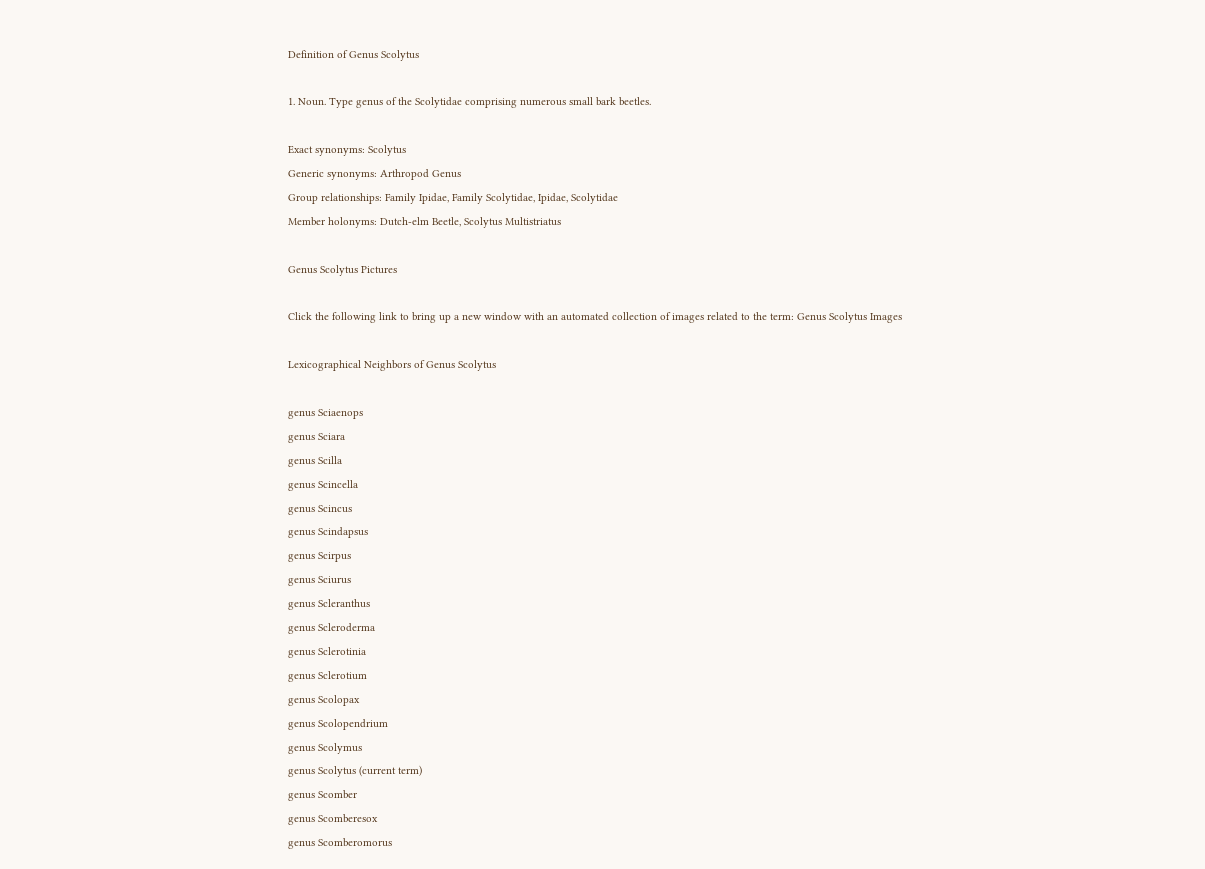Definition of Genus Scolytus

1. Noun. Type genus of the Scolytidae comprising numerous small bark beetles.

Exact synonyms: Scolytus
Generic synonyms: Arthropod Genus
Group relationships: Family Ipidae, Family Scolytidae, Ipidae, Scolytidae
Member holonyms: Dutch-elm Beetle, Scolytus Multistriatus

Genus Scolytus Pictures

Click the following link to bring up a new window with an automated collection of images related to the term: Genus Scolytus Images

Lexicographical Neighbors of Genus Scolytus

genus Sciaenops
genus Sciara
genus Scilla
genus Scincella
genus Scincus
genus Scindapsus
genus Scirpus
genus Sciurus
genus Scleranthus
genus Scleroderma
genus Sclerotinia
genus Sclerotium
genus Scolopax
genus Scolopendrium
genus Scolymus
genus Scolytus (current term)
genus Scomber
genus Scomberesox
genus Scomberomorus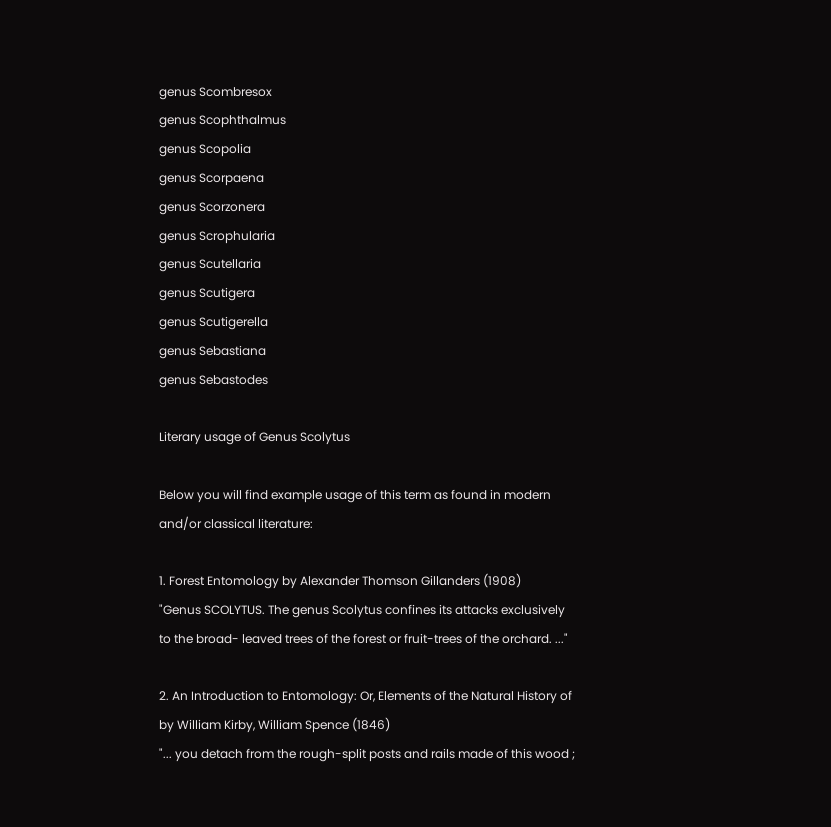genus Scombresox
genus Scophthalmus
genus Scopolia
genus Scorpaena
genus Scorzonera
genus Scrophularia
genus Scutellaria
genus Scutigera
genus Scutigerella
genus Sebastiana
genus Sebastodes

Literary usage of Genus Scolytus

Below you will find example usage of this term as found in modern and/or classical literature:

1. Forest Entomology by Alexander Thomson Gillanders (1908)
"Genus SCOLYTUS. The genus Scolytus confines its attacks exclusively to the broad- leaved trees of the forest or fruit-trees of the orchard. ..."

2. An Introduction to Entomology: Or, Elements of the Natural History of by William Kirby, William Spence (1846)
"... you detach from the rough-split posts and rails made of this wood ;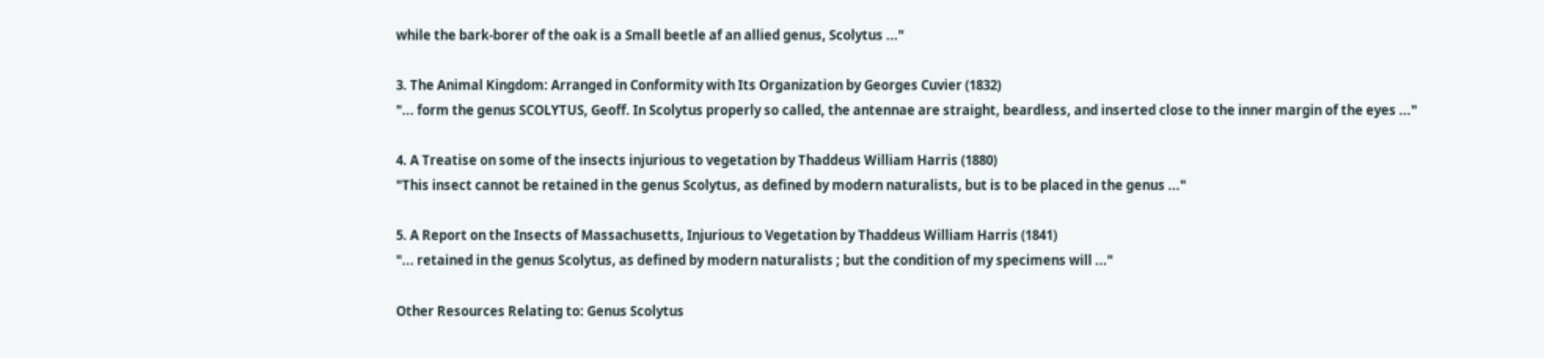while the bark-borer of the oak is a Small beetle af an allied genus, Scolytus ..."

3. The Animal Kingdom: Arranged in Conformity with Its Organization by Georges Cuvier (1832)
"... form the genus SCOLYTUS, Geoff. In Scolytus properly so called, the antennae are straight, beardless, and inserted close to the inner margin of the eyes ..."

4. A Treatise on some of the insects injurious to vegetation by Thaddeus William Harris (1880)
"This insect cannot be retained in the genus Scolytus, as defined by modern naturalists, but is to be placed in the genus ..."

5. A Report on the Insects of Massachusetts, Injurious to Vegetation by Thaddeus William Harris (1841)
"... retained in the genus Scolytus, as defined by modern naturalists ; but the condition of my specimens will ..."

Other Resources Relating to: Genus Scolytus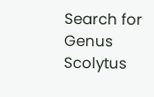Search for Genus Scolytus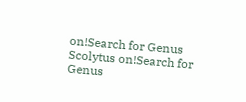on!Search for Genus Scolytus on!Search for Genus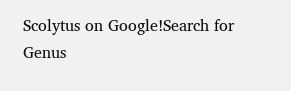Scolytus on Google!Search for Genus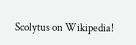Scolytus on Wikipedia!